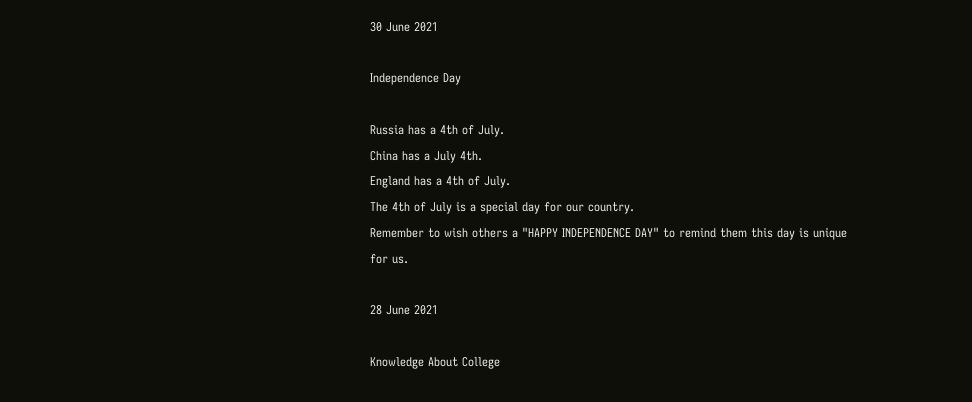30 June 2021

Independence Day

Russia has a 4th of July.
China has a July 4th.
England has a 4th of July.
The 4th of July is a special day for our country.
Remember to wish others a "HAPPY INDEPENDENCE DAY" to remind them this day is unique for us.

28 June 2021

Knowledge About College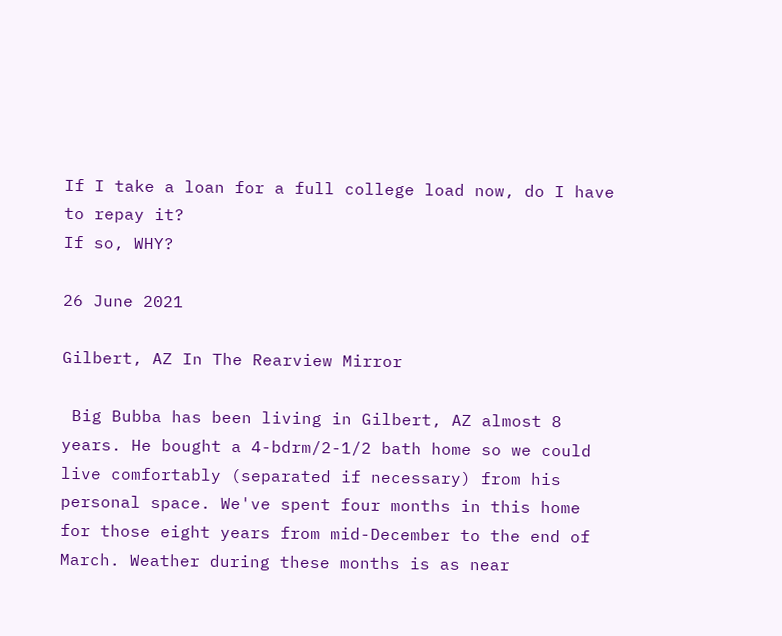If I take a loan for a full college load now, do I have to repay it?
If so, WHY?

26 June 2021

Gilbert, AZ In The Rearview Mirror

 Big Bubba has been living in Gilbert, AZ almost 8 years. He bought a 4-bdrm/2-1/2 bath home so we could live comfortably (separated if necessary) from his personal space. We've spent four months in this home for those eight years from mid-December to the end of March. Weather during these months is as near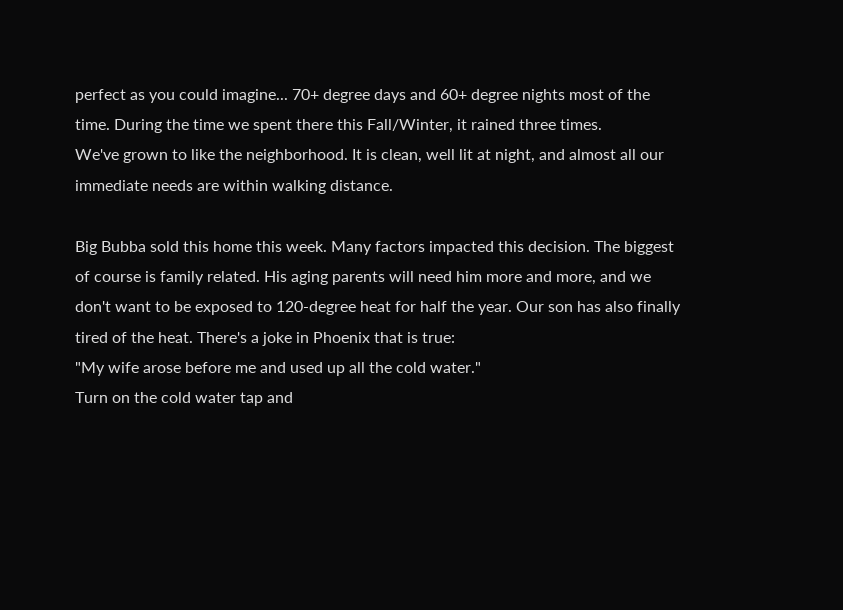perfect as you could imagine... 70+ degree days and 60+ degree nights most of the time. During the time we spent there this Fall/Winter, it rained three times.
We've grown to like the neighborhood. It is clean, well lit at night, and almost all our immediate needs are within walking distance.

Big Bubba sold this home this week. Many factors impacted this decision. The biggest of course is family related. His aging parents will need him more and more, and we don't want to be exposed to 120-degree heat for half the year. Our son has also finally tired of the heat. There's a joke in Phoenix that is true:
"My wife arose before me and used up all the cold water."
Turn on the cold water tap and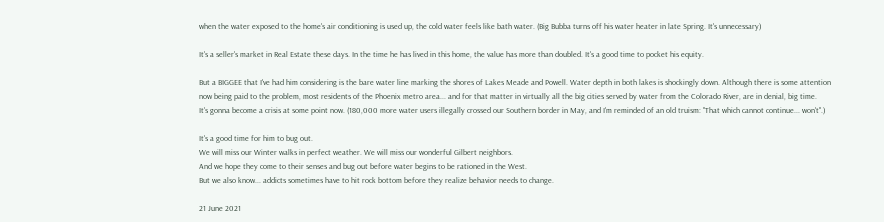when the water exposed to the home's air conditioning is used up, the cold water feels like bath water. (Big Bubba turns off his water heater in late Spring. It's unnecessary)

It's a seller's market in Real Estate these days. In the time he has lived in this home, the value has more than doubled. It's a good time to pocket his equity.

But a BIGGEE that I've had him considering is the bare water line marking the shores of Lakes Meade and Powell. Water depth in both lakes is shockingly down. Although there is some attention now being paid to the problem, most residents of the Phoenix metro area... and for that matter in virtually all the big cities served by water from the Colorado River, are in denial, big time.
It's gonna become a crisis at some point now. (180,000 more water users illegally crossed our Southern border in May, and I'm reminded of an old truism: "That which cannot continue... won't".)

It's a good time for him to bug out.
We will miss our Winter walks in perfect weather. We will miss our wonderful Gilbert neighbors.
And we hope they come to their senses and bug out before water begins to be rationed in the West.
But we also know... addicts sometimes have to hit rock bottom before they realize behavior needs to change.

21 June 2021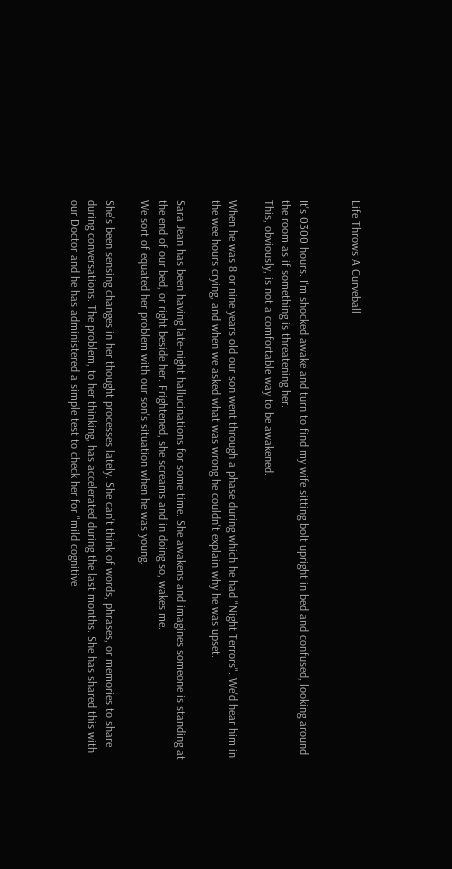Life Throws A Curveball


It's 0300 hours. I'm shocked awake and turn to find my wife sitting bolt upright in bed and confused, looking around the room as if something is threatening her.
This, obviously, is not a comfortable way to be awakened.

When he was 8 or nine years old our son went through a phase during which he had "Night Terrors". We'd hear him in the wee hours crying, and when we asked what was wrong he couldn't explain why he was upset.

Sara Jean has been having late-night hallucinations for some time. She awakens and imagines someone is standing at the end of our bed, or right beside her. Frightened, she screams and in doing so, wakes me.
We sort of equated her problem with our son's situation when he was young.

She's been sensing changes in her thought processes lately. She can't think of words, phrases, or memories to share during conversations. The problem, to her thinking, has accelerated during the last months. She has shared this with our Doctor and he has administered a simple test to check her for "mild cognitive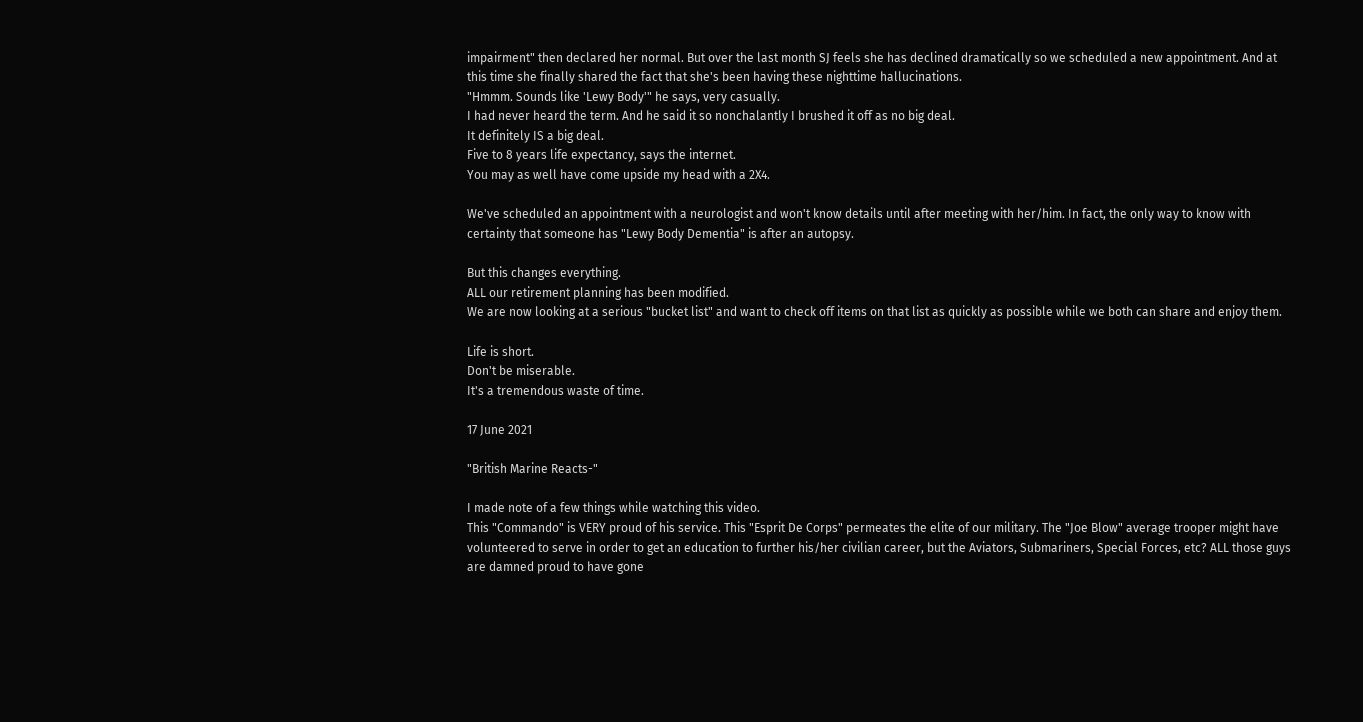impairment" then declared her normal. But over the last month SJ feels she has declined dramatically so we scheduled a new appointment. And at this time she finally shared the fact that she's been having these nighttime hallucinations.
"Hmmm. Sounds like 'Lewy Body'" he says, very casually.
I had never heard the term. And he said it so nonchalantly I brushed it off as no big deal.
It definitely IS a big deal.
Five to 8 years life expectancy, says the internet.
You may as well have come upside my head with a 2X4.

We've scheduled an appointment with a neurologist and won't know details until after meeting with her/him. In fact, the only way to know with certainty that someone has "Lewy Body Dementia" is after an autopsy.

But this changes everything.
ALL our retirement planning has been modified.
We are now looking at a serious "bucket list" and want to check off items on that list as quickly as possible while we both can share and enjoy them.

Life is short.
Don't be miserable.
It's a tremendous waste of time.

17 June 2021

"British Marine Reacts-"

I made note of a few things while watching this video.
This "Commando" is VERY proud of his service. This "Esprit De Corps" permeates the elite of our military. The "Joe Blow" average trooper might have volunteered to serve in order to get an education to further his/her civilian career, but the Aviators, Submariners, Special Forces, etc? ALL those guys are damned proud to have gone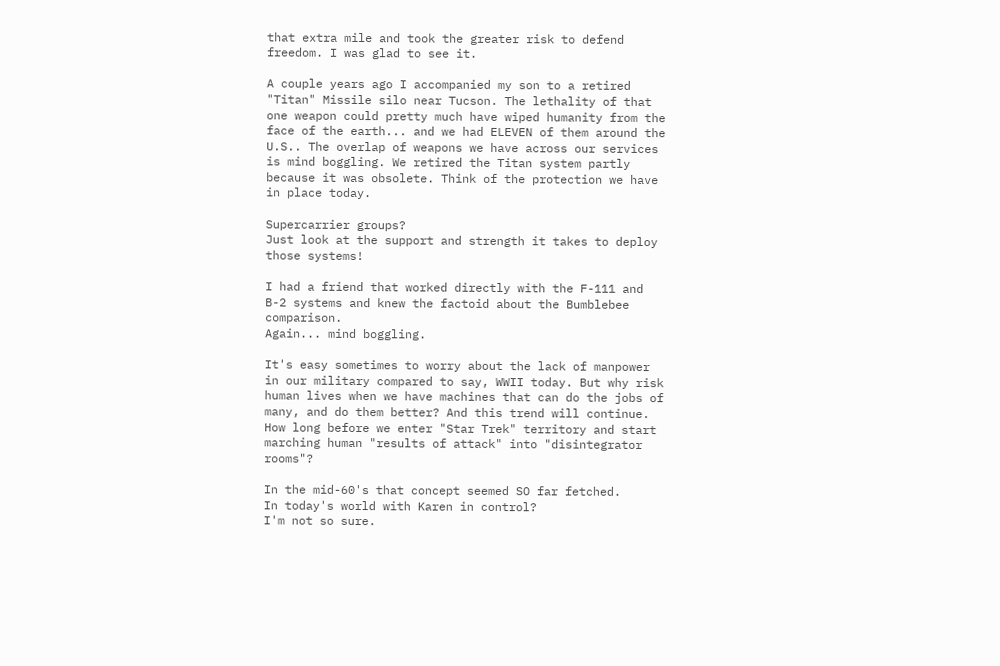that extra mile and took the greater risk to defend freedom. I was glad to see it.

A couple years ago I accompanied my son to a retired "Titan" Missile silo near Tucson. The lethality of that one weapon could pretty much have wiped humanity from the face of the earth... and we had ELEVEN of them around the U.S.. The overlap of weapons we have across our services is mind boggling. We retired the Titan system partly because it was obsolete. Think of the protection we have in place today.

Supercarrier groups?
Just look at the support and strength it takes to deploy those systems!

I had a friend that worked directly with the F-111 and B-2 systems and knew the factoid about the Bumblebee comparison.
Again... mind boggling.

It's easy sometimes to worry about the lack of manpower in our military compared to say, WWII today. But why risk human lives when we have machines that can do the jobs of many, and do them better? And this trend will continue.
How long before we enter "Star Trek" territory and start marching human "results of attack" into "disintegrator rooms"?

In the mid-60's that concept seemed SO far fetched.
In today's world with Karen in control?
I'm not so sure.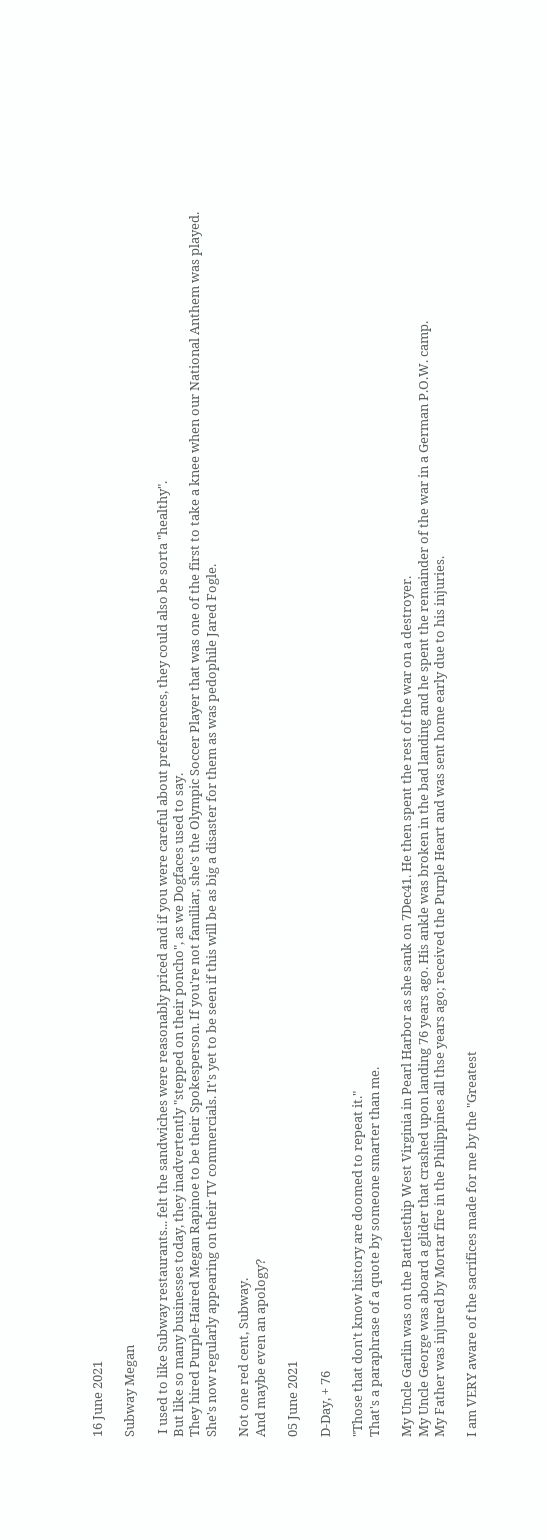16 June 2021

Subway Megan

 I used to like Subway restaurants... felt the sandwiches were reasonably priced and if you were careful about preferences, they could also be sorta "healthy".
But like so many businesses today, they inadvertently "stepped on their poncho", as we Dogfaces used to say.
They hired Purple-Haired Megan Rapinoe to be their Spokesperson. If you're not familiar, she's the Olympic Soccer Player that was one of the first to take a knee when our National Anthem was played.
She's now regularly appearing on their TV commercials. It's yet to be seen if this will be as big a disaster for them as was pedophile Jared Fogle.

Not one red cent, Subway.
And maybe even an apology?

05 June 2021

D-Day, + 76

"Those that don't know history are doomed to repeat it."
That's a paraphrase of a quote by someone smarter than me.

My Uncle Garlin was on the Battlesthip West Virginia in Pearl Harbor as she sank on 7Dec41. He then spent the rest of the war on a destroyer.
My Uncle George was aboard a glider that crashed upon landing 76 years ago. His ankle was broken in the bad landing and he spent the remainder of the war in a German P.O.W. camp.
My Father was injured by Mortar fire in the Philippines all thse years ago; received the Purple Heart and was sent home early due to his injuries.

I am VERY aware of the sacrifices made for me by the "Greatest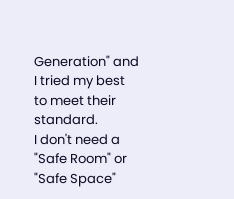Generation" and I tried my best to meet their standard.
I don't need a "Safe Room" or "Safe Space"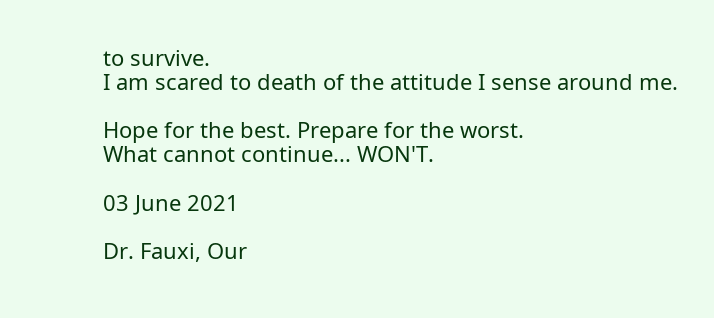to survive.
I am scared to death of the attitude I sense around me.

Hope for the best. Prepare for the worst.
What cannot continue... WON'T.

03 June 2021

Dr. Fauxi, Our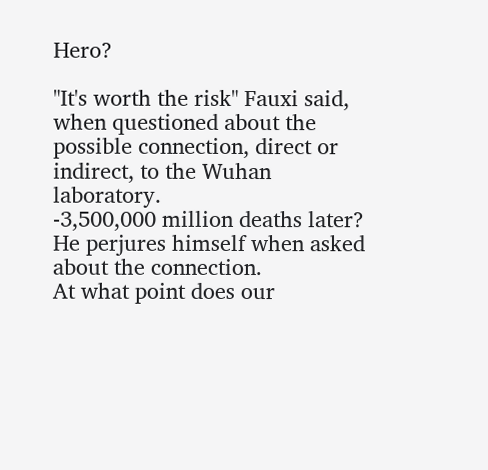Hero?

"It's worth the risk" Fauxi said, when questioned about the possible connection, direct or indirect, to the Wuhan laboratory.
-3,500,000 million deaths later? He perjures himself when asked about the connection.
At what point does our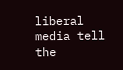liberal media tell the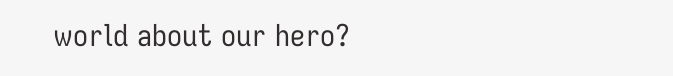world about our hero?